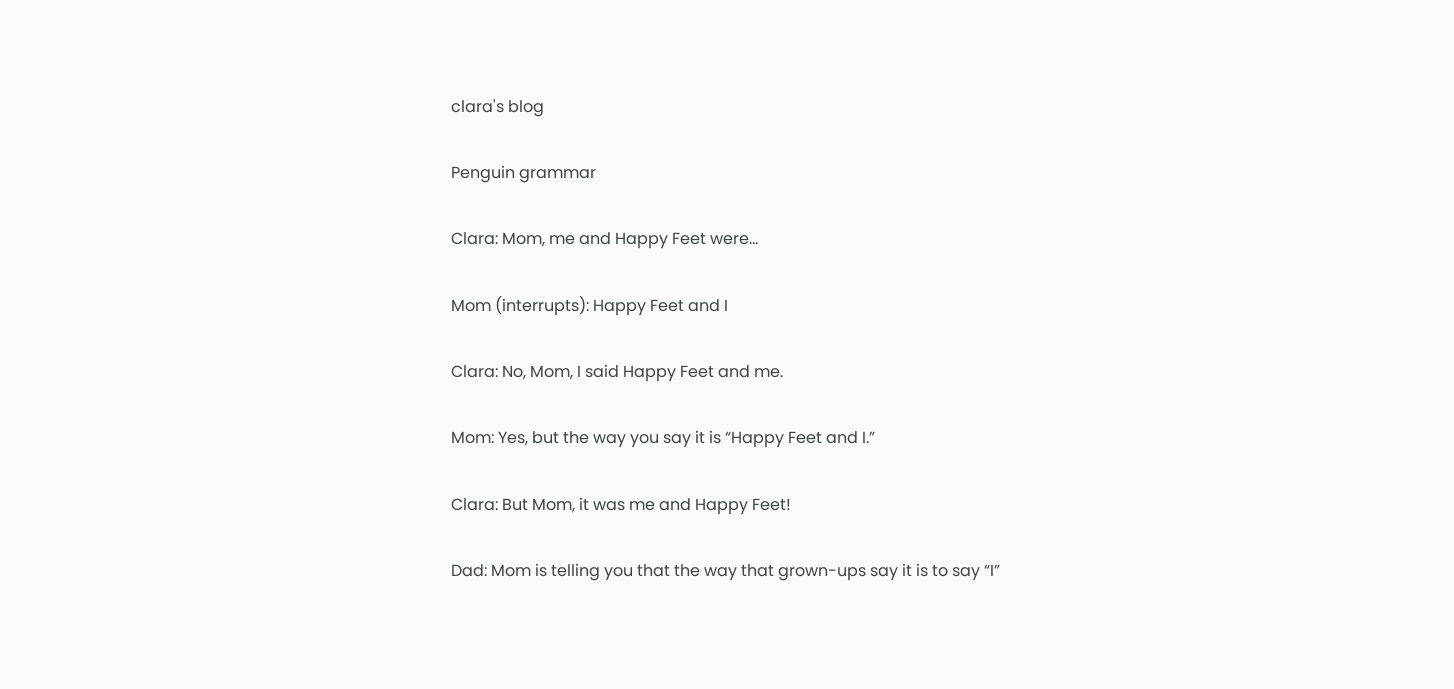clara's blog

Penguin grammar

Clara: Mom, me and Happy Feet were…

Mom (interrupts): Happy Feet and I

Clara: No, Mom, I said Happy Feet and me.

Mom: Yes, but the way you say it is “Happy Feet and I.”

Clara: But Mom, it was me and Happy Feet!

Dad: Mom is telling you that the way that grown-ups say it is to say “I”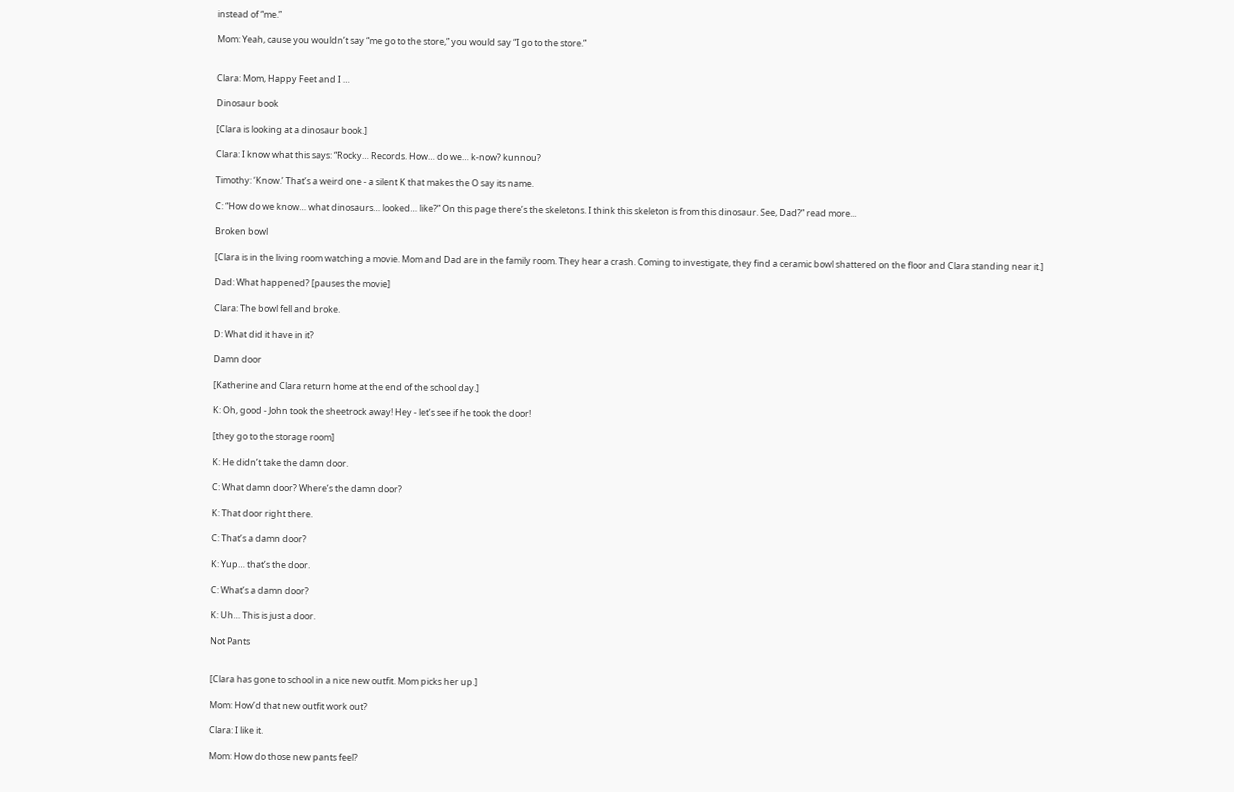instead of “me.”

Mom: Yeah, cause you wouldn’t say “me go to the store,” you would say “I go to the store.”


Clara: Mom, Happy Feet and I …

Dinosaur book

[Clara is looking at a dinosaur book.]

Clara: I know what this says: “Rocky… Records. How… do we… k-now? kunnou?

Timothy: ‘Know.’ That’s a weird one - a silent K that makes the O say its name.

C: “How do we know… what dinosaurs… looked… like?” On this page there’s the skeletons. I think this skeleton is from this dinosaur. See, Dad?” read more...

Broken bowl

[Clara is in the living room watching a movie. Mom and Dad are in the family room. They hear a crash. Coming to investigate, they find a ceramic bowl shattered on the floor and Clara standing near it.]

Dad: What happened? [pauses the movie]

Clara: The bowl fell and broke.

D: What did it have in it?

Damn door

[Katherine and Clara return home at the end of the school day.]

K: Oh, good - John took the sheetrock away! Hey - let’s see if he took the door!

[they go to the storage room]

K: He didn’t take the damn door.

C: What damn door? Where’s the damn door?

K: That door right there.

C: That’s a damn door?

K: Yup… that’s the door.

C: What’s a damn door?

K: Uh… This is just a door.

Not Pants


[Clara has gone to school in a nice new outfit. Mom picks her up.]

Mom: How’d that new outfit work out?

Clara: I like it.

Mom: How do those new pants feel?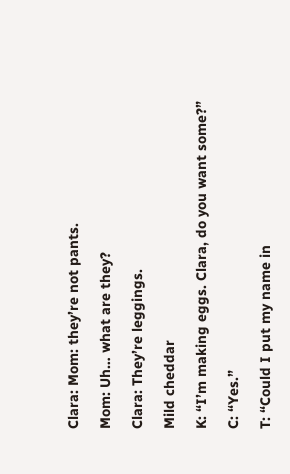Clara: Mom: they’re not pants.

Mom: Uh… what are they?

Clara: They’re leggings.

Mild cheddar

K: “I’m making eggs. Clara, do you want some?”

C: “Yes.”

T: “Could I put my name in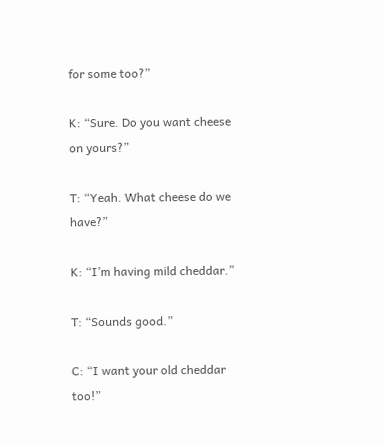for some too?”

K: “Sure. Do you want cheese on yours?”

T: “Yeah. What cheese do we have?”

K: “I’m having mild cheddar.”

T: “Sounds good.”

C: “I want your old cheddar too!”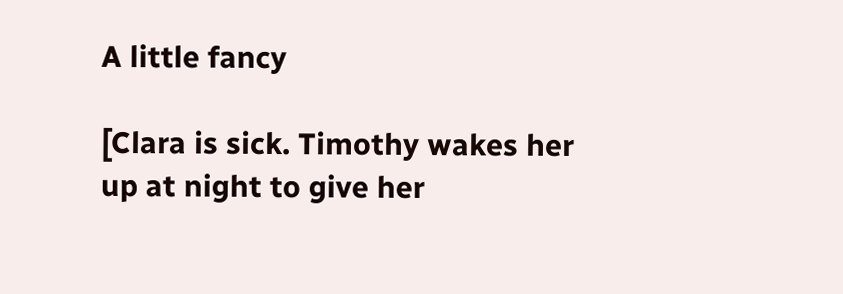A little fancy

[Clara is sick. Timothy wakes her up at night to give her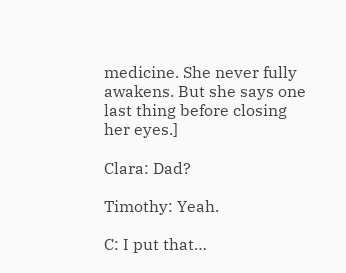medicine. She never fully awakens. But she says one last thing before closing her eyes.]

Clara: Dad?

Timothy: Yeah.

C: I put that…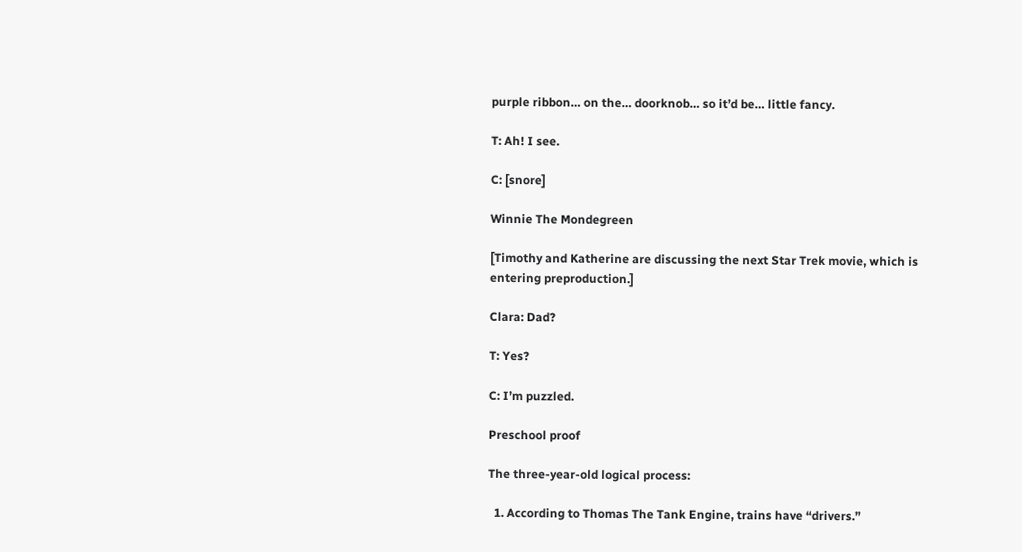purple ribbon… on the… doorknob… so it’d be… little fancy.

T: Ah! I see.

C: [snore]

Winnie The Mondegreen

[Timothy and Katherine are discussing the next Star Trek movie, which is entering preproduction.]

Clara: Dad?

T: Yes?

C: I’m puzzled.

Preschool proof

The three-year-old logical process:

  1. According to Thomas The Tank Engine, trains have “drivers.”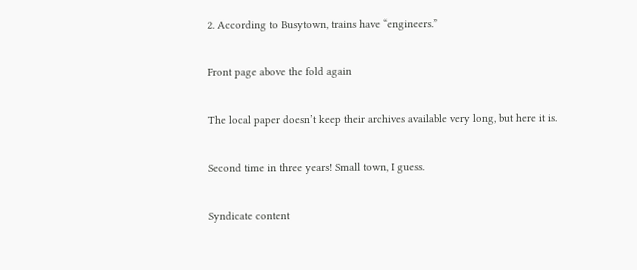2. According to Busytown, trains have “engineers.”

Front page above the fold again

The local paper doesn’t keep their archives available very long, but here it is.

Second time in three years! Small town, I guess.

Syndicate content